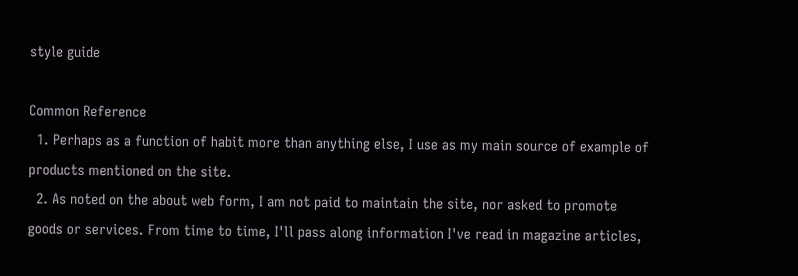style guide

Common Reference
  1. Perhaps as a function of habit more than anything else, I use as my main source of example of products mentioned on the site.
  2. As noted on the about web form, I am not paid to maintain the site, nor asked to promote goods or services. From time to time, I'll pass along information I've read in magazine articles,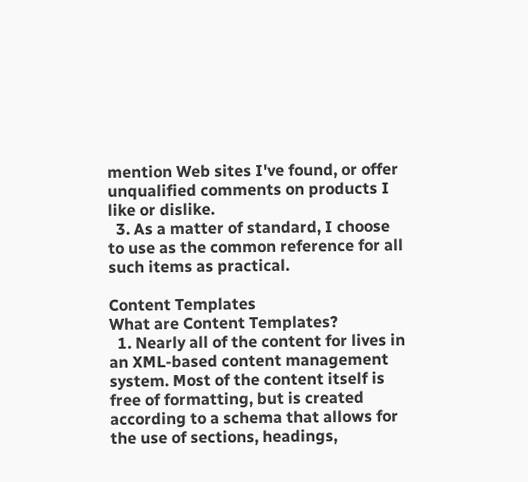mention Web sites I've found, or offer unqualified comments on products I like or dislike.
  3. As a matter of standard, I choose to use as the common reference for all such items as practical.

Content Templates
What are Content Templates?
  1. Nearly all of the content for lives in an XML-based content management system. Most of the content itself is free of formatting, but is created according to a schema that allows for the use of sections, headings,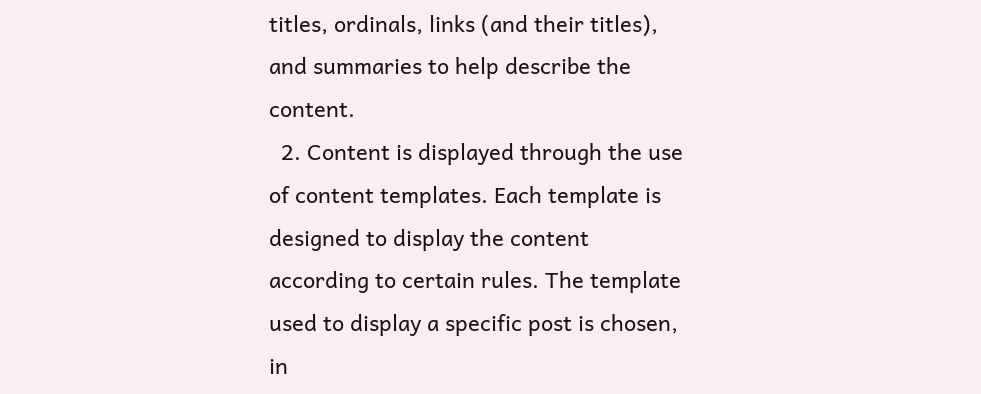titles, ordinals, links (and their titles), and summaries to help describe the content.
  2. Content is displayed through the use of content templates. Each template is designed to display the content according to certain rules. The template used to display a specific post is chosen, in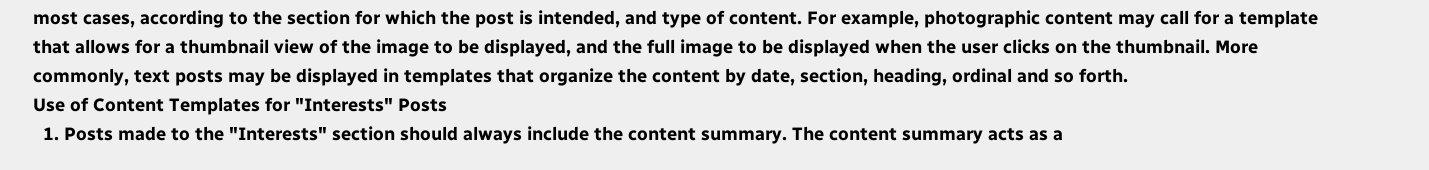most cases, according to the section for which the post is intended, and type of content. For example, photographic content may call for a template that allows for a thumbnail view of the image to be displayed, and the full image to be displayed when the user clicks on the thumbnail. More commonly, text posts may be displayed in templates that organize the content by date, section, heading, ordinal and so forth.
Use of Content Templates for "Interests" Posts
  1. Posts made to the "Interests" section should always include the content summary. The content summary acts as a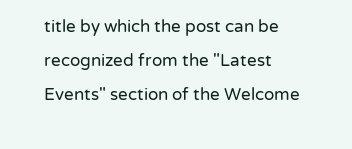title by which the post can be recognized from the "Latest Events" section of the Welcome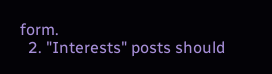form.
  2. "Interests" posts should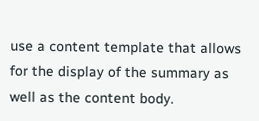use a content template that allows for the display of the summary as well as the content body.